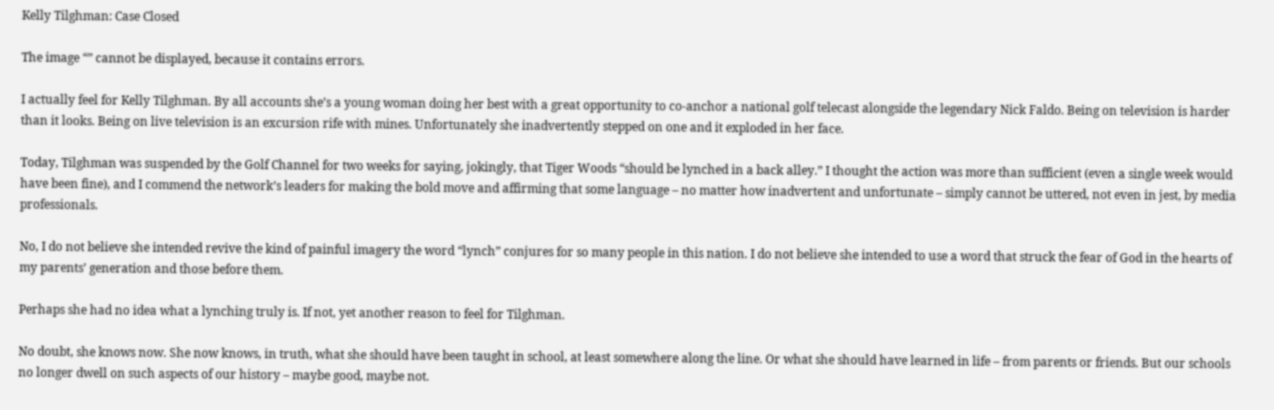Kelly Tilghman: Case Closed

The image “” cannot be displayed, because it contains errors.

I actually feel for Kelly Tilghman. By all accounts she’s a young woman doing her best with a great opportunity to co-anchor a national golf telecast alongside the legendary Nick Faldo. Being on television is harder than it looks. Being on live television is an excursion rife with mines. Unfortunately she inadvertently stepped on one and it exploded in her face.

Today, Tilghman was suspended by the Golf Channel for two weeks for saying, jokingly, that Tiger Woods “should be lynched in a back alley.” I thought the action was more than sufficient (even a single week would have been fine), and I commend the network’s leaders for making the bold move and affirming that some language – no matter how inadvertent and unfortunate – simply cannot be uttered, not even in jest, by media professionals.

No, I do not believe she intended revive the kind of painful imagery the word “lynch” conjures for so many people in this nation. I do not believe she intended to use a word that struck the fear of God in the hearts of my parents’ generation and those before them.

Perhaps she had no idea what a lynching truly is. If not, yet another reason to feel for Tilghman.

No doubt, she knows now. She now knows, in truth, what she should have been taught in school, at least somewhere along the line. Or what she should have learned in life – from parents or friends. But our schools no longer dwell on such aspects of our history – maybe good, maybe not.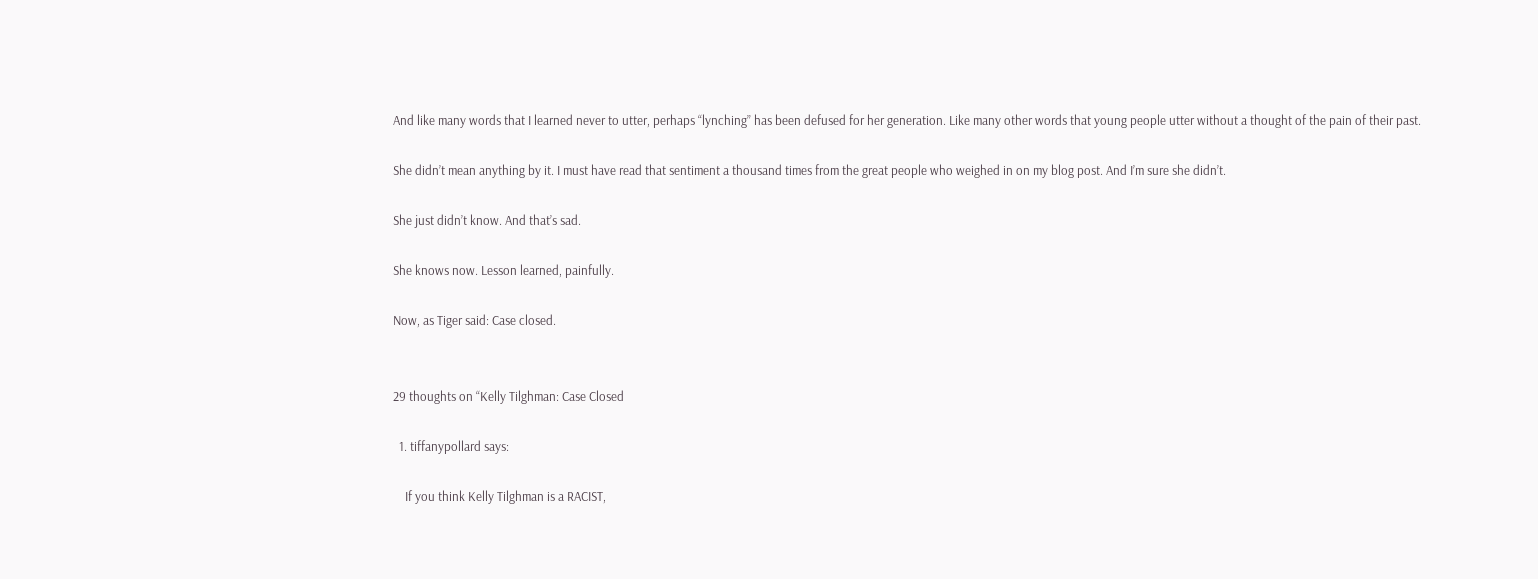And like many words that I learned never to utter, perhaps “lynching” has been defused for her generation. Like many other words that young people utter without a thought of the pain of their past.

She didn’t mean anything by it. I must have read that sentiment a thousand times from the great people who weighed in on my blog post. And I’m sure she didn’t.

She just didn’t know. And that’s sad.

She knows now. Lesson learned, painfully.

Now, as Tiger said: Case closed.


29 thoughts on “Kelly Tilghman: Case Closed

  1. tiffanypollard says:

    If you think Kelly Tilghman is a RACIST,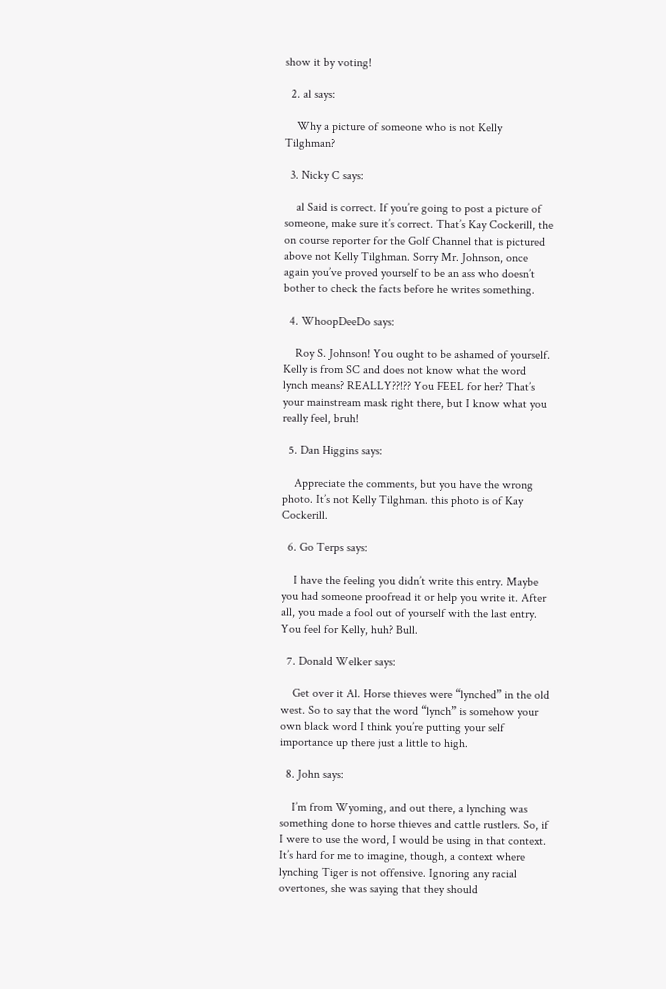show it by voting!

  2. al says:

    Why a picture of someone who is not Kelly Tilghman?

  3. Nicky C says:

    al Said is correct. If you’re going to post a picture of someone, make sure it’s correct. That’s Kay Cockerill, the on course reporter for the Golf Channel that is pictured above not Kelly Tilghman. Sorry Mr. Johnson, once again you’ve proved yourself to be an ass who doesn’t bother to check the facts before he writes something.

  4. WhoopDeeDo says:

    Roy S. Johnson! You ought to be ashamed of yourself. Kelly is from SC and does not know what the word lynch means? REALLY??!?? You FEEL for her? That’s your mainstream mask right there, but I know what you really feel, bruh!

  5. Dan Higgins says:

    Appreciate the comments, but you have the wrong photo. It’s not Kelly Tilghman. this photo is of Kay Cockerill.

  6. Go Terps says:

    I have the feeling you didn’t write this entry. Maybe you had someone proofread it or help you write it. After all, you made a fool out of yourself with the last entry. You feel for Kelly, huh? Bull.

  7. Donald Welker says:

    Get over it Al. Horse thieves were “lynched” in the old west. So to say that the word “lynch” is somehow your own black word I think you’re putting your self importance up there just a little to high.

  8. John says:

    I’m from Wyoming, and out there, a lynching was something done to horse thieves and cattle rustlers. So, if I were to use the word, I would be using in that context. It’s hard for me to imagine, though, a context where lynching Tiger is not offensive. Ignoring any racial overtones, she was saying that they should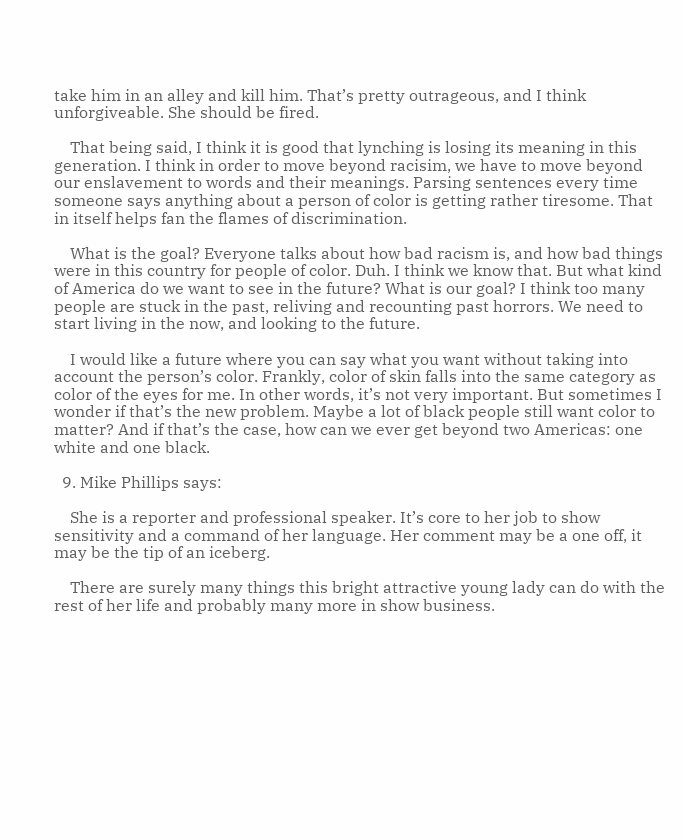take him in an alley and kill him. That’s pretty outrageous, and I think unforgiveable. She should be fired.

    That being said, I think it is good that lynching is losing its meaning in this generation. I think in order to move beyond racisim, we have to move beyond our enslavement to words and their meanings. Parsing sentences every time someone says anything about a person of color is getting rather tiresome. That in itself helps fan the flames of discrimination.

    What is the goal? Everyone talks about how bad racism is, and how bad things were in this country for people of color. Duh. I think we know that. But what kind of America do we want to see in the future? What is our goal? I think too many people are stuck in the past, reliving and recounting past horrors. We need to start living in the now, and looking to the future.

    I would like a future where you can say what you want without taking into account the person’s color. Frankly, color of skin falls into the same category as color of the eyes for me. In other words, it’s not very important. But sometimes I wonder if that’s the new problem. Maybe a lot of black people still want color to matter? And if that’s the case, how can we ever get beyond two Americas: one white and one black.

  9. Mike Phillips says:

    She is a reporter and professional speaker. It’s core to her job to show sensitivity and a command of her language. Her comment may be a one off, it may be the tip of an iceberg.

    There are surely many things this bright attractive young lady can do with the rest of her life and probably many more in show business.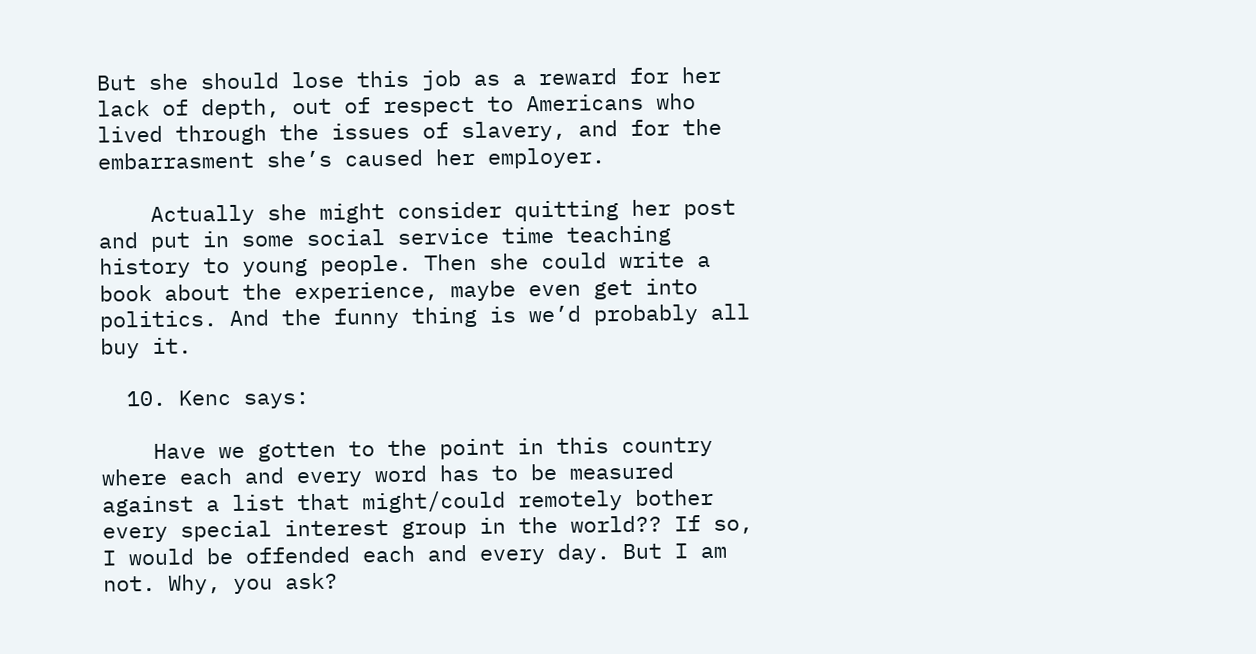But she should lose this job as a reward for her lack of depth, out of respect to Americans who lived through the issues of slavery, and for the embarrasment she’s caused her employer.

    Actually she might consider quitting her post and put in some social service time teaching history to young people. Then she could write a book about the experience, maybe even get into politics. And the funny thing is we’d probably all buy it.

  10. Kenc says:

    Have we gotten to the point in this country where each and every word has to be measured against a list that might/could remotely bother every special interest group in the world?? If so, I would be offended each and every day. But I am not. Why, you ask?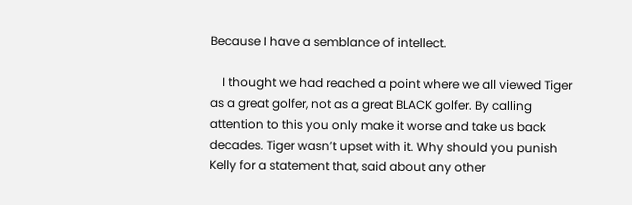Because I have a semblance of intellect.

    I thought we had reached a point where we all viewed Tiger as a great golfer, not as a great BLACK golfer. By calling attention to this you only make it worse and take us back decades. Tiger wasn’t upset with it. Why should you punish Kelly for a statement that, said about any other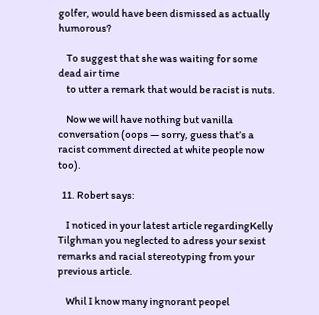golfer, would have been dismissed as actually humorous?

    To suggest that she was waiting for some dead air time
    to utter a remark that would be racist is nuts.

    Now we will have nothing but vanilla conversation (oops — sorry, guess that’s a racist comment directed at white people now too).

  11. Robert says:

    I noticed in your latest article regardingKelly Tilghman you neglected to adress your sexist remarks and racial stereotyping from your previous article.

    Whil I know many ingnorant peopel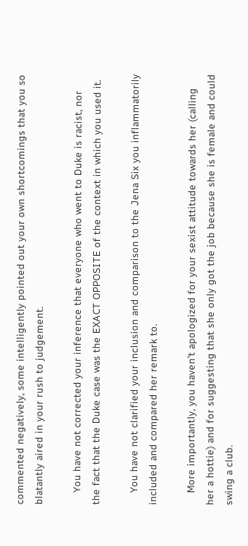commented negatively, some intelligently pointed out your own shortcomings that you so blatantly aired in your rush to judgement.

    You have not corrected your inference that everyone who went to Duke is racist, nor the fact that the Duke case was the EXACT OPPOSITE of the context in which you used it.

    You have not clarified your inclusion and comparison to the Jena Six you inflammatorily included and compared her remark to.

    More importantly, you haven’t apologized for your sexist attitude towards her (calling her a hottie) and for suggesting that she only got the job because she is female and could swing a club.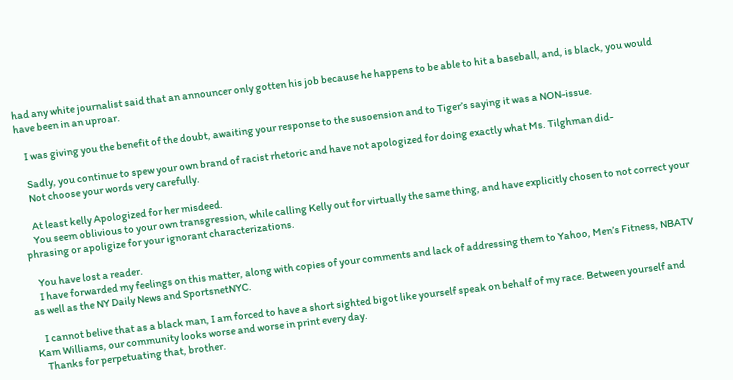had any white journalist said that an announcer only gotten his job because he happens to be able to hit a baseball, and, is black, you would have been in an uproar.

    I was giving you the benefit of the doubt, awaiting your response to the susoension and to Tiger’s saying it was a NON-issue.

    Sadly, you continue to spew your own brand of racist rhetoric and have not apologized for doing exactly what Ms. Tilghman did-
    Not choose your words very carefully.

    At least kelly Apologized for her misdeed.
    You seem oblivious to your own transgression, while calling Kelly out for virtually the same thing, and have explicitly chosen to not correct your phrasing or apoligize for your ignorant characterizations.

    You have lost a reader.
    I have forwarded my feelings on this matter, along with copies of your comments and lack of addressing them to Yahoo, Men’s Fitness, NBATV as well as the NY Daily News and SportsnetNYC.

    I cannot belive that as a black man, I am forced to have a short sighted bigot like yourself speak on behalf of my race. Between yourself and Kam Williams, our community looks worse and worse in print every day.
    Thanks for perpetuating that, brother.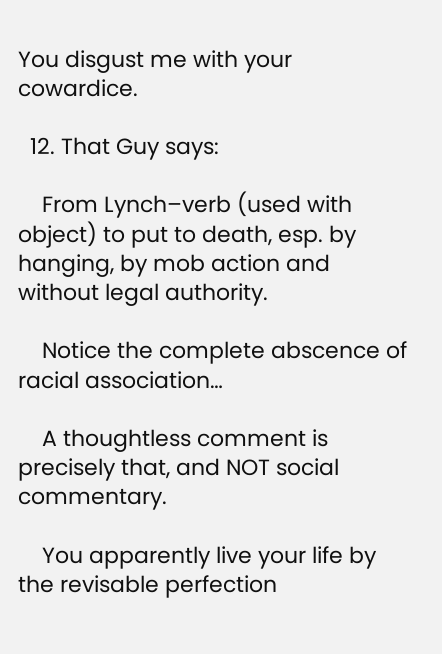You disgust me with your cowardice.

  12. That Guy says:

    From Lynch–verb (used with object) to put to death, esp. by hanging, by mob action and without legal authority.

    Notice the complete abscence of racial association…

    A thoughtless comment is precisely that, and NOT social commentary.

    You apparently live your life by the revisable perfection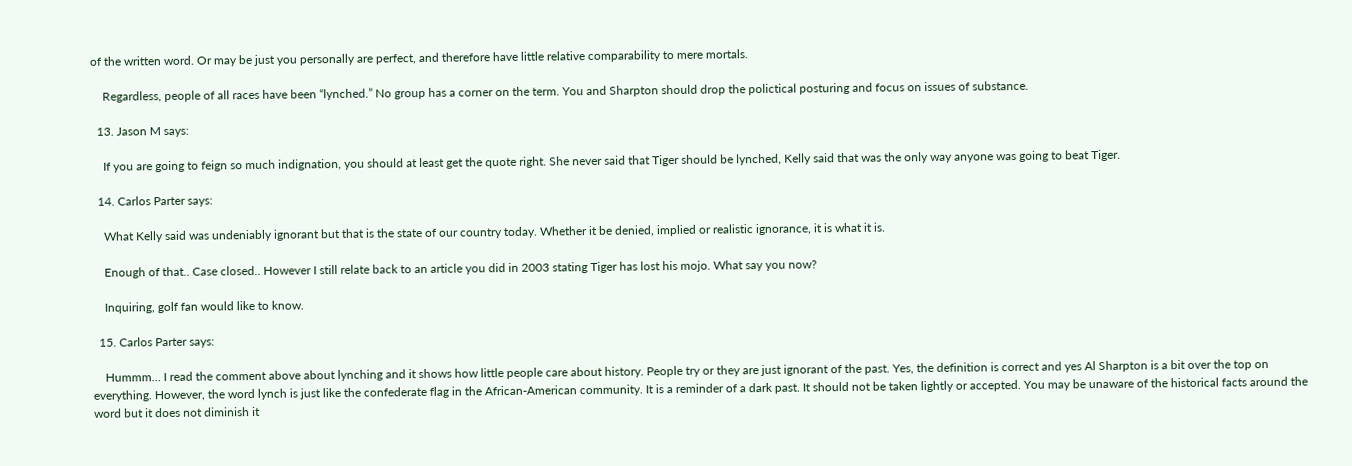of the written word. Or may be just you personally are perfect, and therefore have little relative comparability to mere mortals.

    Regardless, people of all races have been “lynched.” No group has a corner on the term. You and Sharpton should drop the polictical posturing and focus on issues of substance.

  13. Jason M says:

    If you are going to feign so much indignation, you should at least get the quote right. She never said that Tiger should be lynched, Kelly said that was the only way anyone was going to beat Tiger.

  14. Carlos Parter says:

    What Kelly said was undeniably ignorant but that is the state of our country today. Whether it be denied, implied or realistic ignorance, it is what it is.

    Enough of that.. Case closed.. However I still relate back to an article you did in 2003 stating Tiger has lost his mojo. What say you now?

    Inquiring, golf fan would like to know.

  15. Carlos Parter says:

    Hummm… I read the comment above about lynching and it shows how little people care about history. People try or they are just ignorant of the past. Yes, the definition is correct and yes Al Sharpton is a bit over the top on everything. However, the word lynch is just like the confederate flag in the African-American community. It is a reminder of a dark past. It should not be taken lightly or accepted. You may be unaware of the historical facts around the word but it does not diminish it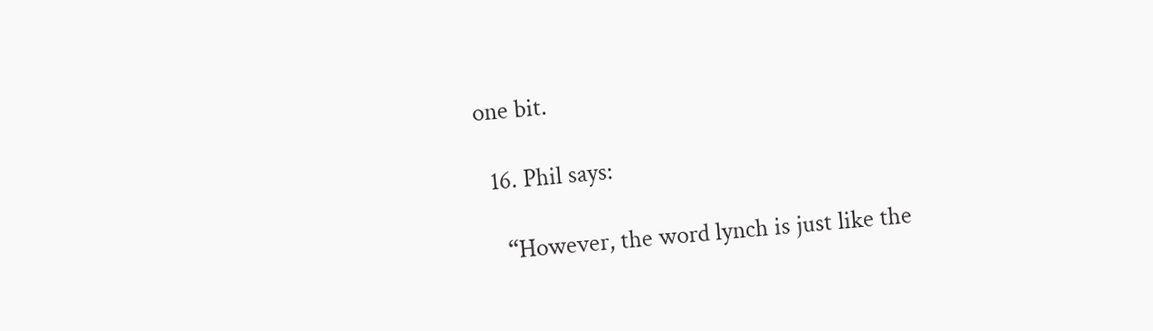one bit.

  16. Phil says:

    “However, the word lynch is just like the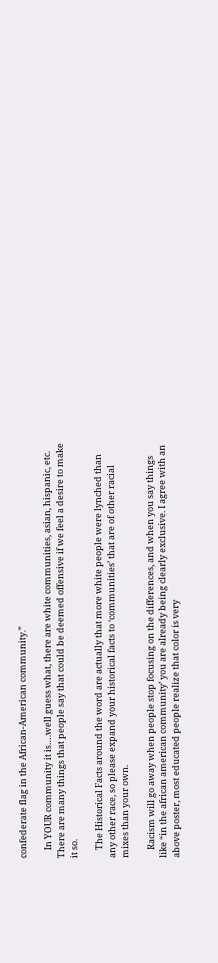confederate flag in the African-American community.”

    In YOUR community it is….well guess what, there are white communities, asian, hispanic, etc. There are many things that people say that could be deemed offensive if we feel a desire to make it so.

    The Historical Facts around the word are actually that more white people were lynched than any other race, so please expand your historical facts to ‘communities’ that are of other racial mixes than your own.

    Racism will go away when people stop focusing on the differences, and when you say things like “in the african american community’ you are already being clearly exclusive. I agree with an above poster, most educated people realize that color is very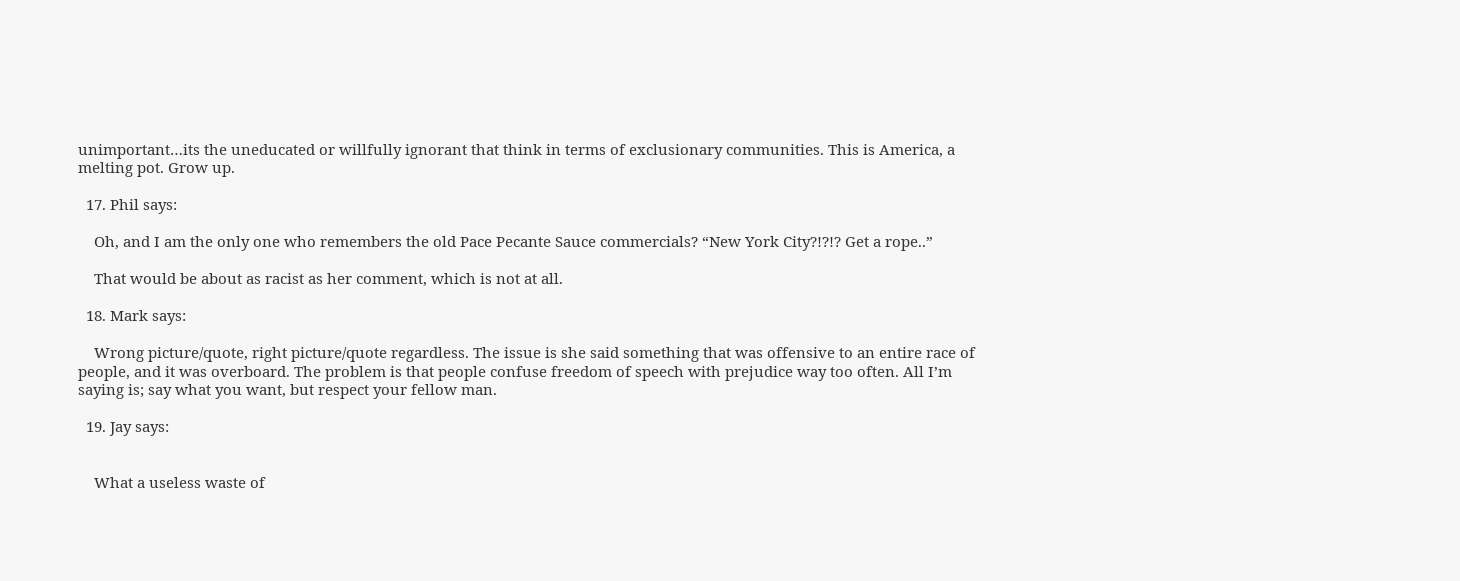unimportant…its the uneducated or willfully ignorant that think in terms of exclusionary communities. This is America, a melting pot. Grow up.

  17. Phil says:

    Oh, and I am the only one who remembers the old Pace Pecante Sauce commercials? “New York City?!?!? Get a rope..”

    That would be about as racist as her comment, which is not at all.

  18. Mark says:

    Wrong picture/quote, right picture/quote regardless. The issue is she said something that was offensive to an entire race of people, and it was overboard. The problem is that people confuse freedom of speech with prejudice way too often. All I’m saying is; say what you want, but respect your fellow man.

  19. Jay says:


    What a useless waste of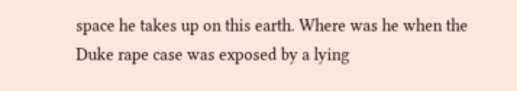space he takes up on this earth. Where was he when the Duke rape case was exposed by a lying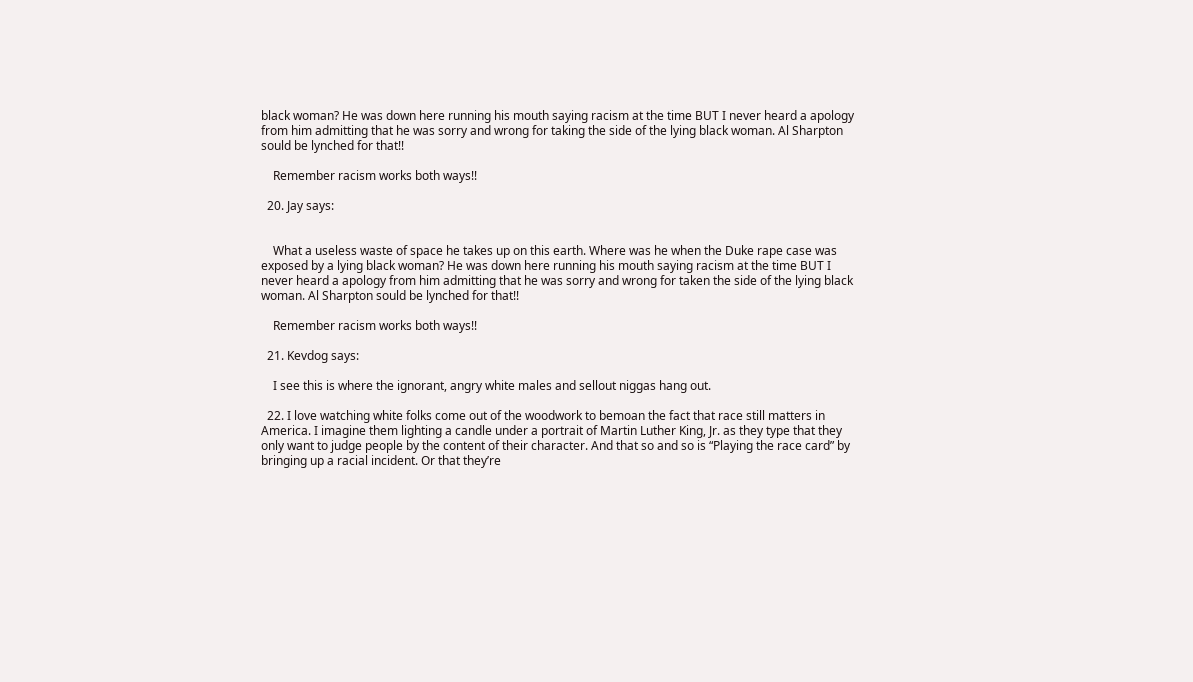black woman? He was down here running his mouth saying racism at the time BUT I never heard a apology from him admitting that he was sorry and wrong for taking the side of the lying black woman. Al Sharpton sould be lynched for that!!

    Remember racism works both ways!!

  20. Jay says:


    What a useless waste of space he takes up on this earth. Where was he when the Duke rape case was exposed by a lying black woman? He was down here running his mouth saying racism at the time BUT I never heard a apology from him admitting that he was sorry and wrong for taken the side of the lying black woman. Al Sharpton sould be lynched for that!!

    Remember racism works both ways!!

  21. Kevdog says:

    I see this is where the ignorant, angry white males and sellout niggas hang out.

  22. I love watching white folks come out of the woodwork to bemoan the fact that race still matters in America. I imagine them lighting a candle under a portrait of Martin Luther King, Jr. as they type that they only want to judge people by the content of their character. And that so and so is “Playing the race card” by bringing up a racial incident. Or that they’re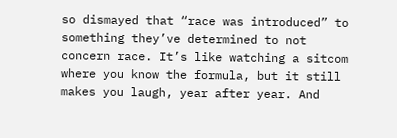so dismayed that “race was introduced” to something they’ve determined to not concern race. It’s like watching a sitcom where you know the formula, but it still makes you laugh, year after year. And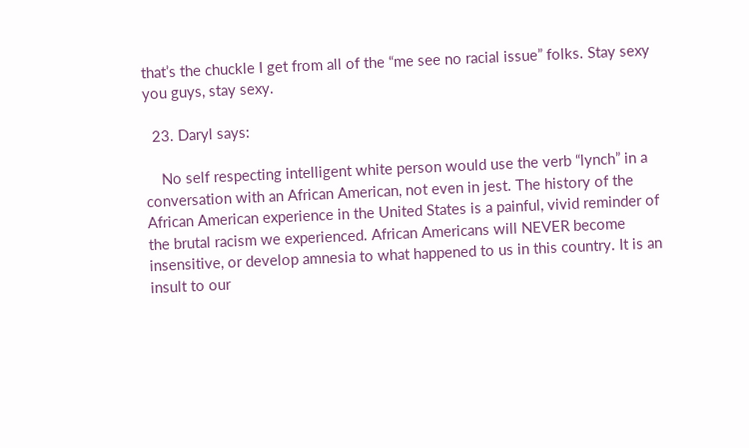that’s the chuckle I get from all of the “me see no racial issue” folks. Stay sexy you guys, stay sexy.

  23. Daryl says:

    No self respecting intelligent white person would use the verb “lynch” in a conversation with an African American, not even in jest. The history of the African American experience in the United States is a painful, vivid reminder of the brutal racism we experienced. African Americans will NEVER become insensitive, or develop amnesia to what happened to us in this country. It is an insult to our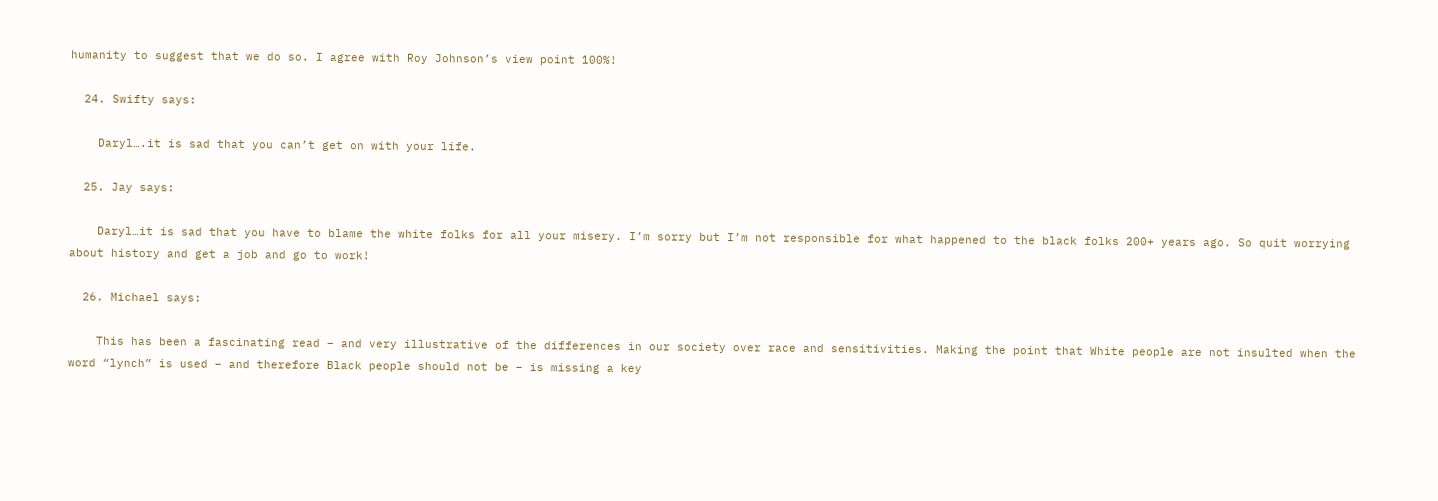humanity to suggest that we do so. I agree with Roy Johnson’s view point 100%!

  24. Swifty says:

    Daryl….it is sad that you can’t get on with your life.

  25. Jay says:

    Daryl…it is sad that you have to blame the white folks for all your misery. I’m sorry but I’m not responsible for what happened to the black folks 200+ years ago. So quit worrying about history and get a job and go to work!

  26. Michael says:

    This has been a fascinating read – and very illustrative of the differences in our society over race and sensitivities. Making the point that White people are not insulted when the word “lynch” is used – and therefore Black people should not be – is missing a key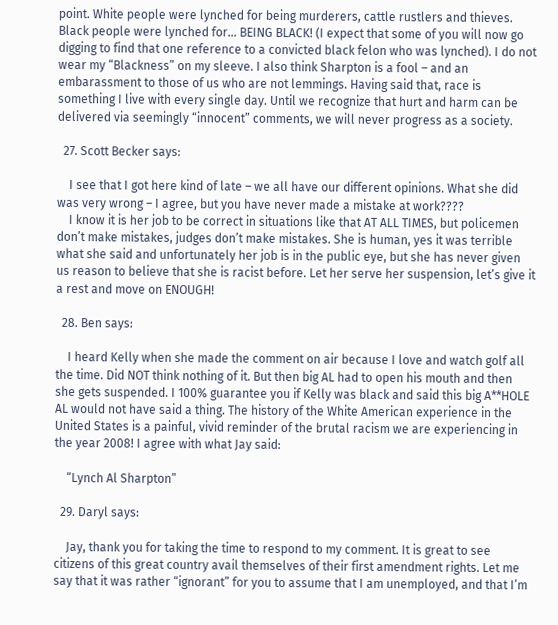point. White people were lynched for being murderers, cattle rustlers and thieves. Black people were lynched for… BEING BLACK! (I expect that some of you will now go digging to find that one reference to a convicted black felon who was lynched). I do not wear my “Blackness” on my sleeve. I also think Sharpton is a fool – and an embarassment to those of us who are not lemmings. Having said that, race is something I live with every single day. Until we recognize that hurt and harm can be delivered via seemingly “innocent” comments, we will never progress as a society.

  27. Scott Becker says:

    I see that I got here kind of late – we all have our different opinions. What she did was very wrong – I agree, but you have never made a mistake at work????
    I know it is her job to be correct in situations like that AT ALL TIMES, but policemen don’t make mistakes, judges don’t make mistakes. She is human, yes it was terrible what she said and unfortunately her job is in the public eye, but she has never given us reason to believe that she is racist before. Let her serve her suspension, let’s give it a rest and move on ENOUGH!

  28. Ben says:

    I heard Kelly when she made the comment on air because I love and watch golf all the time. Did NOT think nothing of it. But then big AL had to open his mouth and then she gets suspended. I 100% guarantee you if Kelly was black and said this big A**HOLE AL would not have said a thing. The history of the White American experience in the United States is a painful, vivid reminder of the brutal racism we are experiencing in the year 2008! I agree with what Jay said:

    “Lynch Al Sharpton”

  29. Daryl says:

    Jay, thank you for taking the time to respond to my comment. It is great to see citizens of this great country avail themselves of their first amendment rights. Let me say that it was rather “ignorant” for you to assume that I am unemployed, and that I’m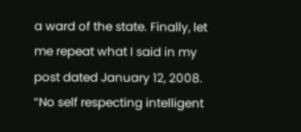a ward of the state. Finally, let me repeat what I said in my post dated January 12, 2008. “No self respecting intelligent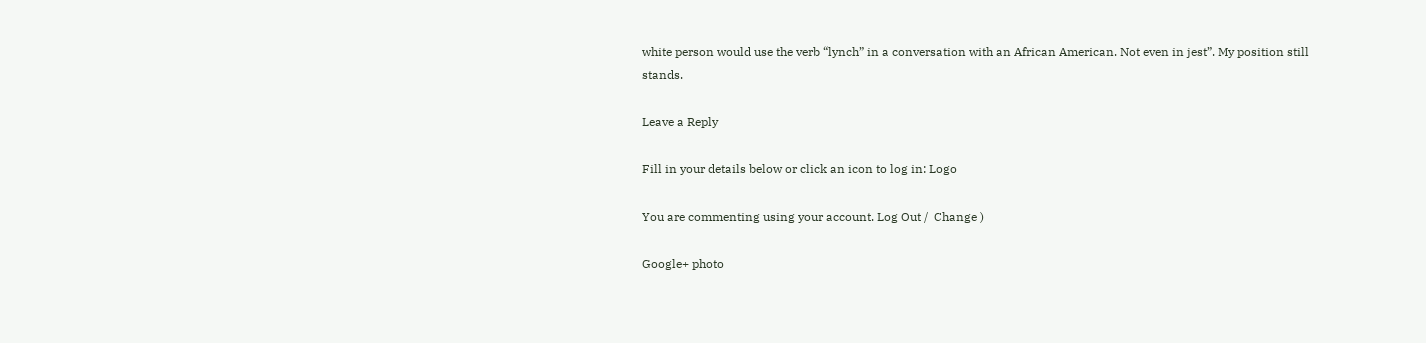white person would use the verb “lynch” in a conversation with an African American. Not even in jest”. My position still stands.

Leave a Reply

Fill in your details below or click an icon to log in: Logo

You are commenting using your account. Log Out /  Change )

Google+ photo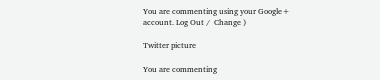You are commenting using your Google+ account. Log Out /  Change )

Twitter picture

You are commenting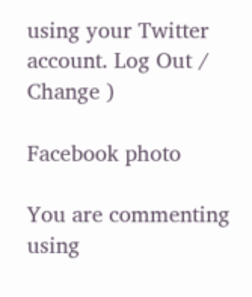using your Twitter account. Log Out /  Change )

Facebook photo

You are commenting using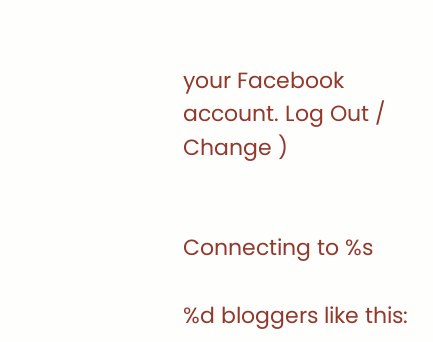your Facebook account. Log Out /  Change )


Connecting to %s

%d bloggers like this: